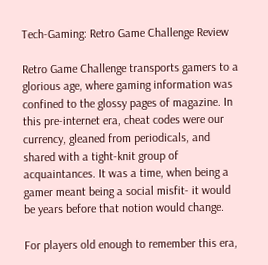Tech-Gaming: Retro Game Challenge Review

Retro Game Challenge transports gamers to a glorious age, where gaming information was confined to the glossy pages of magazine. In this pre-internet era, cheat codes were our currency, gleaned from periodicals, and shared with a tight-knit group of acquaintances. It was a time, when being a gamer meant being a social misfit- it would be years before that notion would change.

For players old enough to remember this era,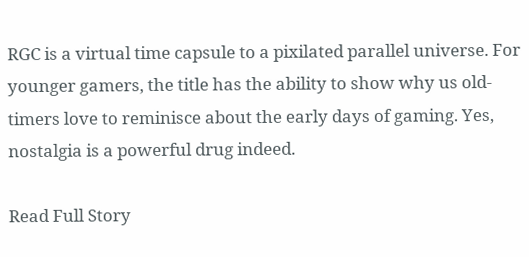RGC is a virtual time capsule to a pixilated parallel universe. For younger gamers, the title has the ability to show why us old-timers love to reminisce about the early days of gaming. Yes, nostalgia is a powerful drug indeed.

Read Full Story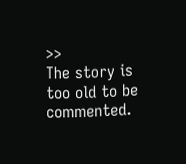>>
The story is too old to be commented.